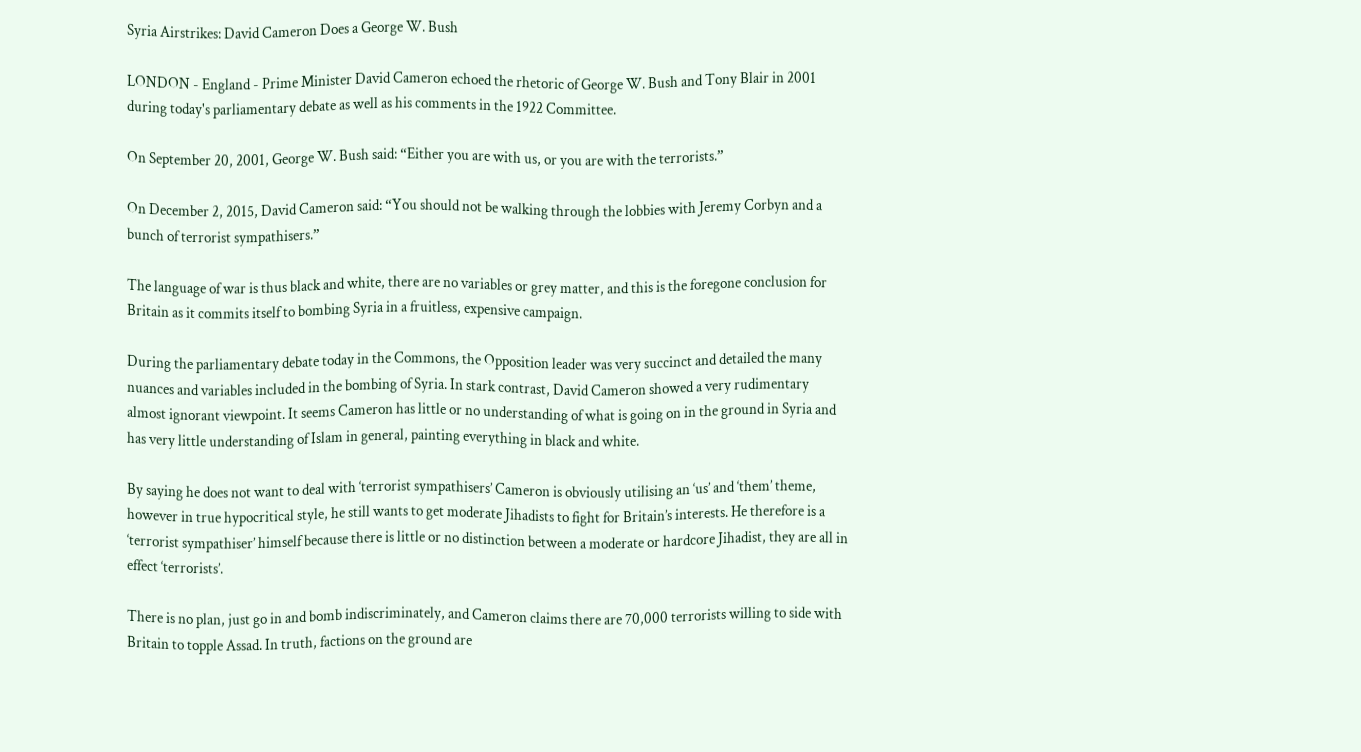Syria Airstrikes: David Cameron Does a George W. Bush

LONDON - England - Prime Minister David Cameron echoed the rhetoric of George W. Bush and Tony Blair in 2001 during today's parliamentary debate as well as his comments in the 1922 Committee.

On September 20, 2001, George W. Bush said: “Either you are with us, or you are with the terrorists.”

On December 2, 2015, David Cameron said: “You should not be walking through the lobbies with Jeremy Corbyn and a bunch of terrorist sympathisers.”

The language of war is thus black and white, there are no variables or grey matter, and this is the foregone conclusion for Britain as it commits itself to bombing Syria in a fruitless, expensive campaign.

During the parliamentary debate today in the Commons, the Opposition leader was very succinct and detailed the many nuances and variables included in the bombing of Syria. In stark contrast, David Cameron showed a very rudimentary almost ignorant viewpoint. It seems Cameron has little or no understanding of what is going on in the ground in Syria and has very little understanding of Islam in general, painting everything in black and white.

By saying he does not want to deal with ‘terrorist sympathisers’ Cameron is obviously utilising an ‘us’ and ‘them’ theme, however in true hypocritical style, he still wants to get moderate Jihadists to fight for Britain’s interests. He therefore is a ‘terrorist sympathiser’ himself because there is little or no distinction between a moderate or hardcore Jihadist, they are all in effect ‘terrorists’.

There is no plan, just go in and bomb indiscriminately, and Cameron claims there are 70,000 terrorists willing to side with Britain to topple Assad. In truth, factions on the ground are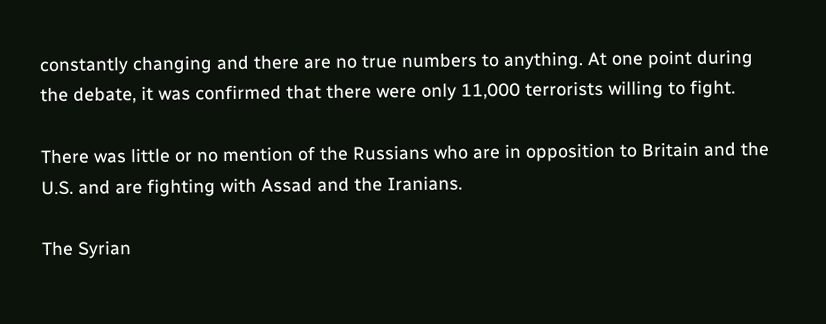constantly changing and there are no true numbers to anything. At one point during the debate, it was confirmed that there were only 11,000 terrorists willing to fight.

There was little or no mention of the Russians who are in opposition to Britain and the U.S. and are fighting with Assad and the Iranians.

The Syrian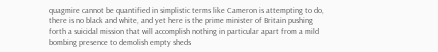quagmire cannot be quantified in simplistic terms like Cameron is attempting to do, there is no black and white, and yet here is the prime minister of Britain pushing forth a suicidal mission that will accomplish nothing in particular apart from a mild bombing presence to demolish empty sheds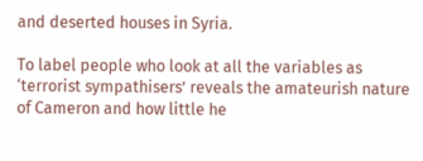and deserted houses in Syria.

To label people who look at all the variables as ‘terrorist sympathisers’ reveals the amateurish nature of Cameron and how little he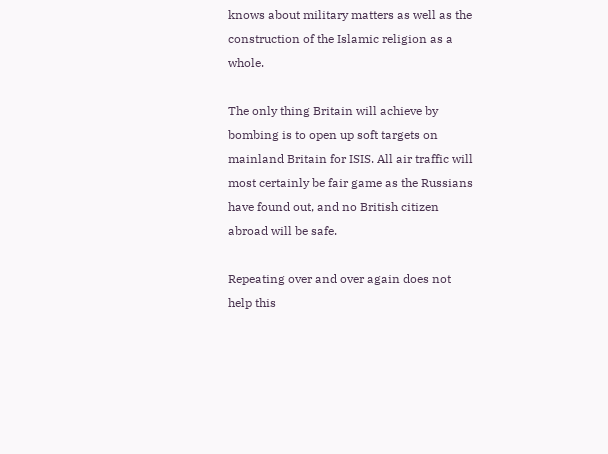knows about military matters as well as the construction of the Islamic religion as a whole.

The only thing Britain will achieve by bombing is to open up soft targets on mainland Britain for ISIS. All air traffic will most certainly be fair game as the Russians have found out, and no British citizen abroad will be safe.

Repeating over and over again does not help this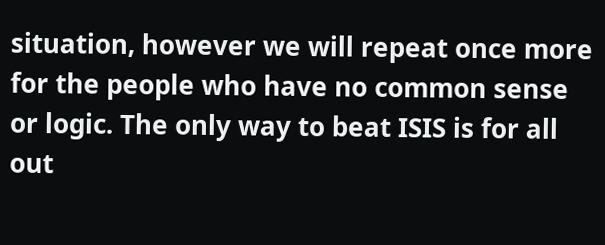situation, however we will repeat once more for the people who have no common sense or logic. The only way to beat ISIS is for all out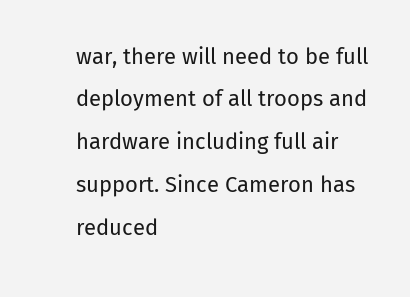war, there will need to be full deployment of all troops and hardware including full air support. Since Cameron has reduced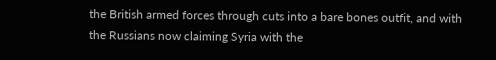the British armed forces through cuts into a bare bones outfit, and with the Russians now claiming Syria with the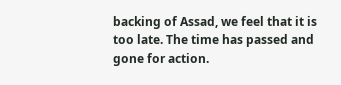backing of Assad, we feel that it is too late. The time has passed and gone for action.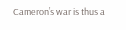Cameron’s war is thus a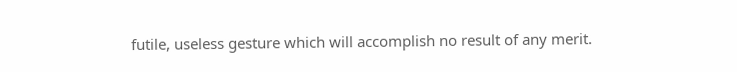futile, useless gesture which will accomplish no result of any merit.